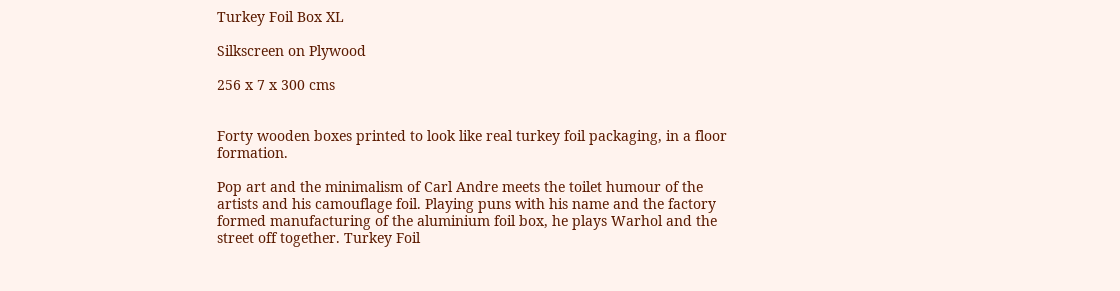Turkey Foil Box XL

Silkscreen on Plywood

256 x 7 x 300 cms


Forty wooden boxes printed to look like real turkey foil packaging, in a floor formation.

Pop art and the minimalism of Carl Andre meets the toilet humour of the artists and his camouflage foil. Playing puns with his name and the factory formed manufacturing of the aluminium foil box, he plays Warhol and the street off together. Turkey Foil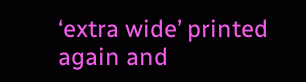‘extra wide’ printed again and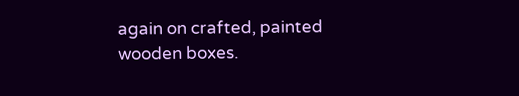again on crafted, painted wooden boxes.